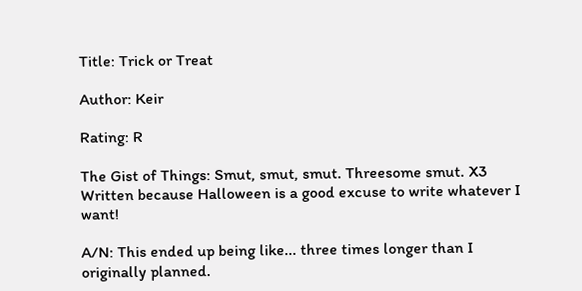Title: Trick or Treat

Author: Keir

Rating: R

The Gist of Things: Smut, smut, smut. Threesome smut. X3 Written because Halloween is a good excuse to write whatever I want!

A/N: This ended up being like... three times longer than I originally planned.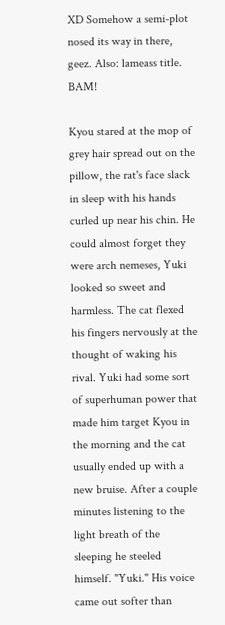XD Somehow a semi-plot nosed its way in there, geez. Also: lameass title. BAM!

Kyou stared at the mop of grey hair spread out on the pillow, the rat's face slack in sleep with his hands curled up near his chin. He could almost forget they were arch nemeses, Yuki looked so sweet and harmless. The cat flexed his fingers nervously at the thought of waking his rival. Yuki had some sort of superhuman power that made him target Kyou in the morning and the cat usually ended up with a new bruise. After a couple minutes listening to the light breath of the sleeping he steeled himself. "Yuki." His voice came out softer than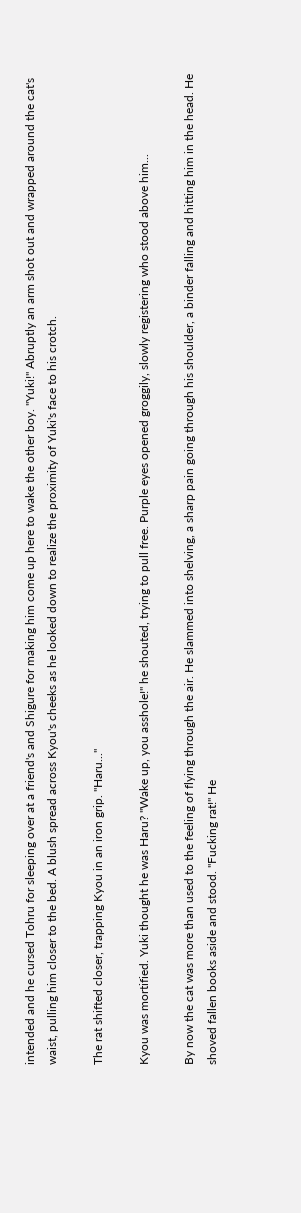intended and he cursed Tohru for sleeping over at a friend's and Shigure for making him come up here to wake the other boy. "Yuki!" Abruptly an arm shot out and wrapped around the cat's waist, pulling him closer to the bed. A blush spread across Kyou's cheeks as he looked down to realize the proximity of Yuki's face to his crotch.

The rat shifted closer, trapping Kyou in an iron grip. "Haru..."

Kyou was mortified. Yuki thought he was Haru? "Wake up, you asshole!" he shouted, trying to pull free. Purple eyes opened groggily, slowly registering who stood above him...

By now the cat was more than used to the feeling of flying through the air. He slammed into shelving, a sharp pain going through his shoulder, a binder falling and hitting him in the head. He shoved fallen books aside and stood. "Fucking rat!" He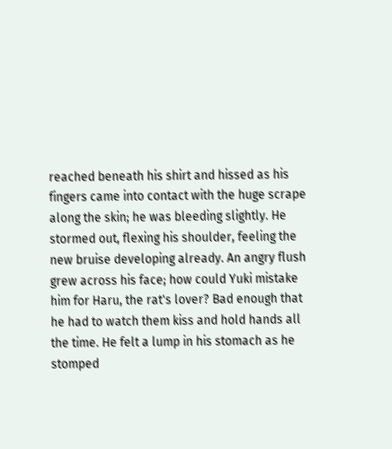reached beneath his shirt and hissed as his fingers came into contact with the huge scrape along the skin; he was bleeding slightly. He stormed out, flexing his shoulder, feeling the new bruise developing already. An angry flush grew across his face; how could Yuki mistake him for Haru, the rat's lover? Bad enough that he had to watch them kiss and hold hands all the time. He felt a lump in his stomach as he stomped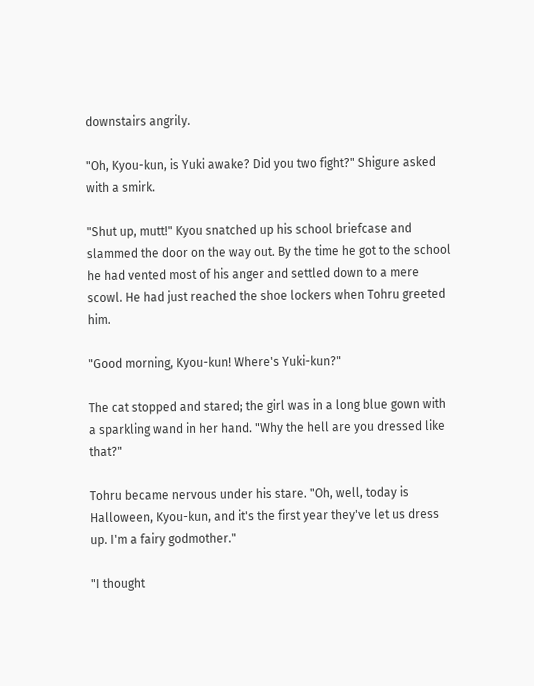downstairs angrily.

"Oh, Kyou-kun, is Yuki awake? Did you two fight?" Shigure asked with a smirk.

"Shut up, mutt!" Kyou snatched up his school briefcase and slammed the door on the way out. By the time he got to the school he had vented most of his anger and settled down to a mere scowl. He had just reached the shoe lockers when Tohru greeted him.

"Good morning, Kyou-kun! Where's Yuki-kun?"

The cat stopped and stared; the girl was in a long blue gown with a sparkling wand in her hand. "Why the hell are you dressed like that?"

Tohru became nervous under his stare. "Oh, well, today is Halloween, Kyou-kun, and it's the first year they've let us dress up. I'm a fairy godmother."

"I thought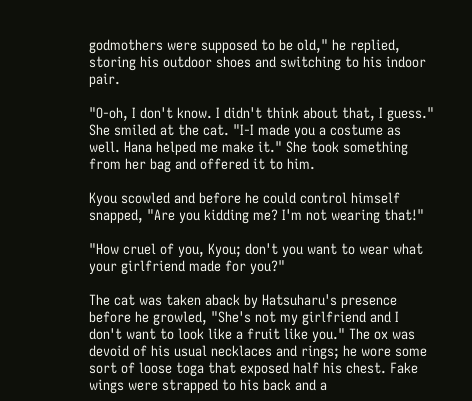godmothers were supposed to be old," he replied, storing his outdoor shoes and switching to his indoor pair.

"O-oh, I don't know. I didn't think about that, I guess." She smiled at the cat. "I-I made you a costume as well. Hana helped me make it." She took something from her bag and offered it to him.

Kyou scowled and before he could control himself snapped, "Are you kidding me? I'm not wearing that!"

"How cruel of you, Kyou; don't you want to wear what your girlfriend made for you?"

The cat was taken aback by Hatsuharu's presence before he growled, "She's not my girlfriend and I don't want to look like a fruit like you." The ox was devoid of his usual necklaces and rings; he wore some sort of loose toga that exposed half his chest. Fake wings were strapped to his back and a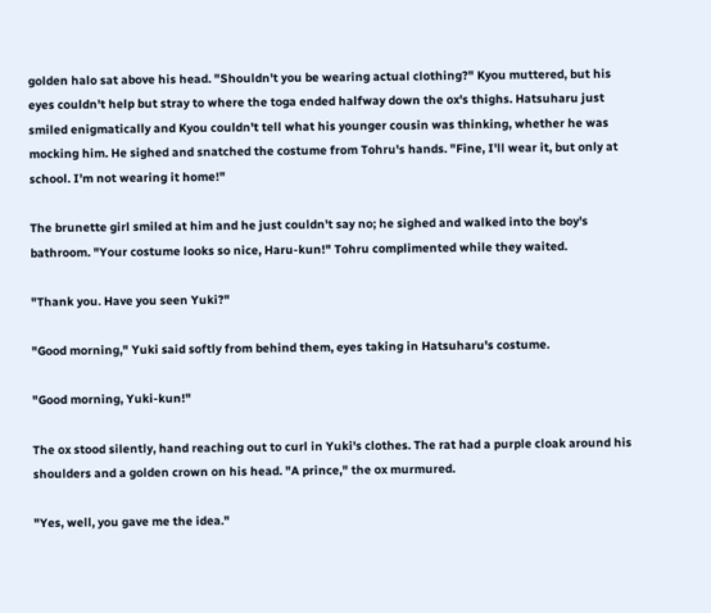golden halo sat above his head. "Shouldn't you be wearing actual clothing?" Kyou muttered, but his eyes couldn't help but stray to where the toga ended halfway down the ox's thighs. Hatsuharu just smiled enigmatically and Kyou couldn't tell what his younger cousin was thinking, whether he was mocking him. He sighed and snatched the costume from Tohru's hands. "Fine, I'll wear it, but only at school. I'm not wearing it home!"

The brunette girl smiled at him and he just couldn't say no; he sighed and walked into the boy's bathroom. "Your costume looks so nice, Haru-kun!" Tohru complimented while they waited.

"Thank you. Have you seen Yuki?"

"Good morning," Yuki said softly from behind them, eyes taking in Hatsuharu's costume.

"Good morning, Yuki-kun!"

The ox stood silently, hand reaching out to curl in Yuki's clothes. The rat had a purple cloak around his shoulders and a golden crown on his head. "A prince," the ox murmured.

"Yes, well, you gave me the idea."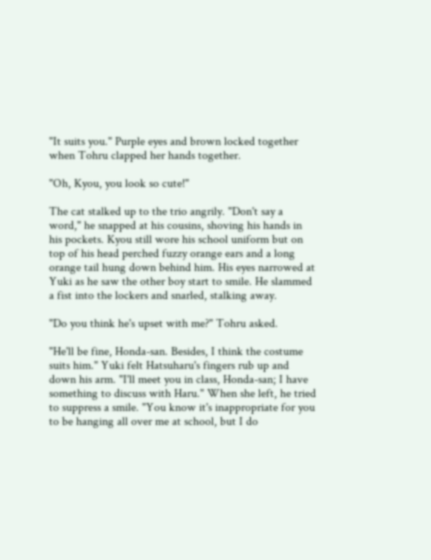"It suits you." Purple eyes and brown locked together when Tohru clapped her hands together.

"Oh, Kyou, you look so cute!"

The cat stalked up to the trio angrily. "Don't say a word," he snapped at his cousins, shoving his hands in his pockets. Kyou still wore his school uniform but on top of his head perched fuzzy orange ears and a long orange tail hung down behind him. His eyes narrowed at Yuki as he saw the other boy start to smile. He slammed a fist into the lockers and snarled, stalking away.

"Do you think he's upset with me?" Tohru asked.

"He'll be fine, Honda-san. Besides, I think the costume suits him." Yuki felt Hatsuharu's fingers rub up and down his arm. "I'll meet you in class, Honda-san; I have something to discuss with Haru." When she left, he tried to suppress a smile. "You know it's inappropriate for you to be hanging all over me at school, but I do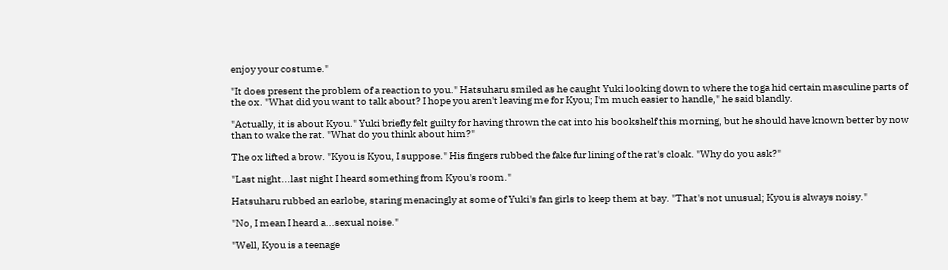enjoy your costume."

"It does present the problem of a reaction to you." Hatsuharu smiled as he caught Yuki looking down to where the toga hid certain masculine parts of the ox. "What did you want to talk about? I hope you aren't leaving me for Kyou; I'm much easier to handle," he said blandly.

"Actually, it is about Kyou." Yuki briefly felt guilty for having thrown the cat into his bookshelf this morning, but he should have known better by now than to wake the rat. "What do you think about him?"

The ox lifted a brow. "Kyou is Kyou, I suppose." His fingers rubbed the fake fur lining of the rat's cloak. "Why do you ask?"

"Last night...last night I heard something from Kyou's room."

Hatsuharu rubbed an earlobe, staring menacingly at some of Yuki's fan girls to keep them at bay. "That's not unusual; Kyou is always noisy."

"No, I mean I heard a...sexual noise."

"Well, Kyou is a teenage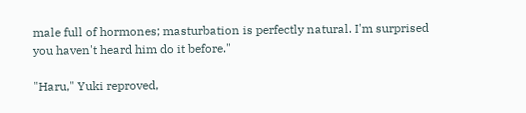male full of hormones; masturbation is perfectly natural. I'm surprised you haven't heard him do it before."

"Haru," Yuki reproved,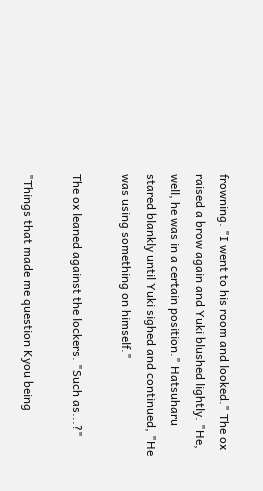frowning. "I went to his room and looked." The ox raised a brow again and Yuki blushed lightly. "He, well, he was in a certain position." Hatsuharu stared blankly until Yuki sighed and continued, "He was using something on himself."

The ox leaned against the lockers. "Such as...?"

"Things that made me question Kyou being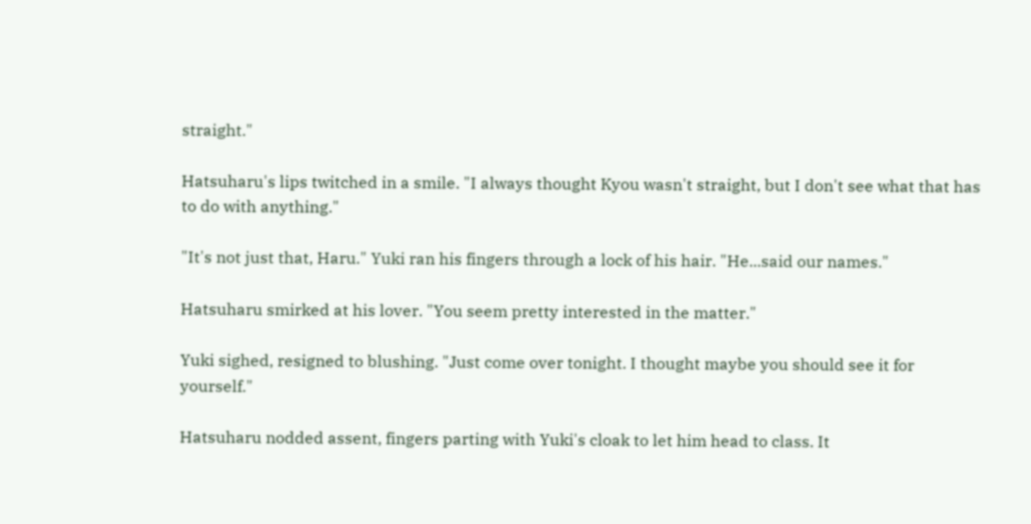straight."

Hatsuharu's lips twitched in a smile. "I always thought Kyou wasn't straight, but I don't see what that has to do with anything."

"It's not just that, Haru." Yuki ran his fingers through a lock of his hair. "He...said our names."

Hatsuharu smirked at his lover. "You seem pretty interested in the matter."

Yuki sighed, resigned to blushing. "Just come over tonight. I thought maybe you should see it for yourself."

Hatsuharu nodded assent, fingers parting with Yuki's cloak to let him head to class. It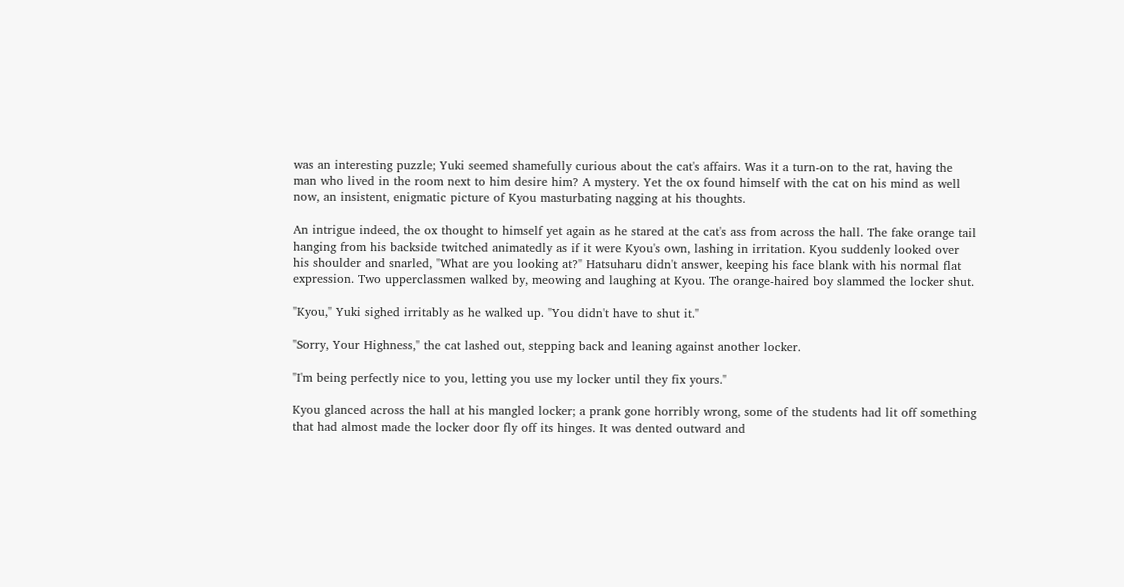was an interesting puzzle; Yuki seemed shamefully curious about the cat's affairs. Was it a turn-on to the rat, having the man who lived in the room next to him desire him? A mystery. Yet the ox found himself with the cat on his mind as well now, an insistent, enigmatic picture of Kyou masturbating nagging at his thoughts.

An intrigue indeed, the ox thought to himself yet again as he stared at the cat's ass from across the hall. The fake orange tail hanging from his backside twitched animatedly as if it were Kyou's own, lashing in irritation. Kyou suddenly looked over his shoulder and snarled, "What are you looking at?" Hatsuharu didn't answer, keeping his face blank with his normal flat expression. Two upperclassmen walked by, meowing and laughing at Kyou. The orange-haired boy slammed the locker shut.

"Kyou," Yuki sighed irritably as he walked up. "You didn't have to shut it."

"Sorry, Your Highness," the cat lashed out, stepping back and leaning against another locker.

"I'm being perfectly nice to you, letting you use my locker until they fix yours."

Kyou glanced across the hall at his mangled locker; a prank gone horribly wrong, some of the students had lit off something that had almost made the locker door fly off its hinges. It was dented outward and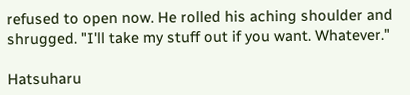refused to open now. He rolled his aching shoulder and shrugged. "I'll take my stuff out if you want. Whatever."

Hatsuharu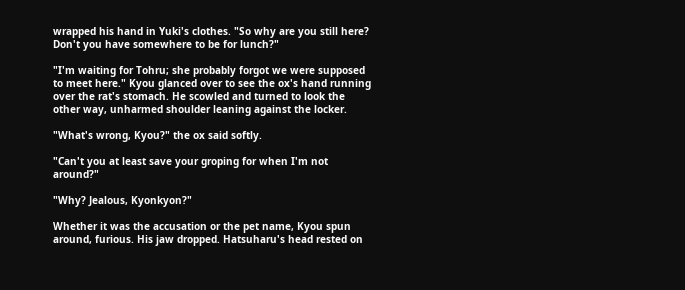wrapped his hand in Yuki's clothes. "So why are you still here? Don't you have somewhere to be for lunch?"

"I'm waiting for Tohru; she probably forgot we were supposed to meet here." Kyou glanced over to see the ox's hand running over the rat's stomach. He scowled and turned to look the other way, unharmed shoulder leaning against the locker.

"What's wrong, Kyou?" the ox said softly.

"Can't you at least save your groping for when I'm not around?"

"Why? Jealous, Kyonkyon?"

Whether it was the accusation or the pet name, Kyou spun around, furious. His jaw dropped. Hatsuharu's head rested on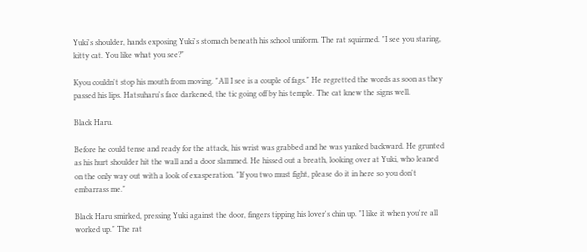Yuki's shoulder, hands exposing Yuki's stomach beneath his school uniform. The rat squirmed. "I see you staring, kitty cat. You like what you see?"

Kyou couldn't stop his mouth from moving. "All I see is a couple of fags." He regretted the words as soon as they passed his lips. Hatsuharu's face darkened, the tic going off by his temple. The cat knew the signs well.

Black Haru.

Before he could tense and ready for the attack, his wrist was grabbed and he was yanked backward. He grunted as his hurt shoulder hit the wall and a door slammed. He hissed out a breath, looking over at Yuki, who leaned on the only way out with a look of exasperation. "If you two must fight, please do it in here so you don't embarrass me."

Black Haru smirked, pressing Yuki against the door, fingers tipping his lover's chin up. "I like it when you're all worked up." The rat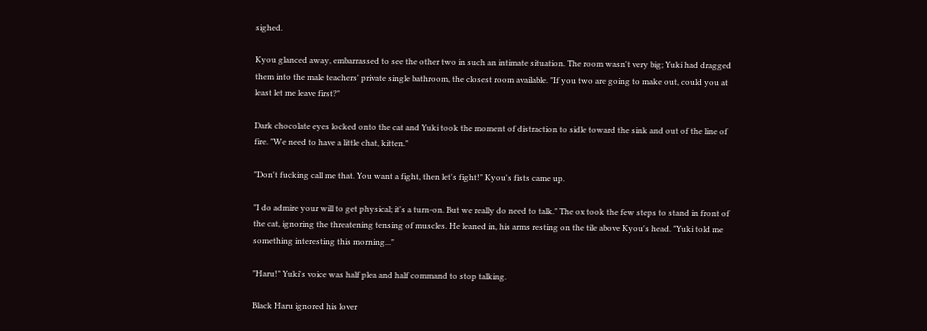sighed.

Kyou glanced away, embarrassed to see the other two in such an intimate situation. The room wasn't very big; Yuki had dragged them into the male teachers' private single bathroom, the closest room available. "If you two are going to make out, could you at least let me leave first?"

Dark chocolate eyes locked onto the cat and Yuki took the moment of distraction to sidle toward the sink and out of the line of fire. "We need to have a little chat, kitten."

"Don't fucking call me that. You want a fight, then let's fight!" Kyou's fists came up.

"I do admire your will to get physical; it's a turn-on. But we really do need to talk." The ox took the few steps to stand in front of the cat, ignoring the threatening tensing of muscles. He leaned in, his arms resting on the tile above Kyou's head. "Yuki told me something interesting this morning..."

"Haru!" Yuki's voice was half plea and half command to stop talking.

Black Haru ignored his lover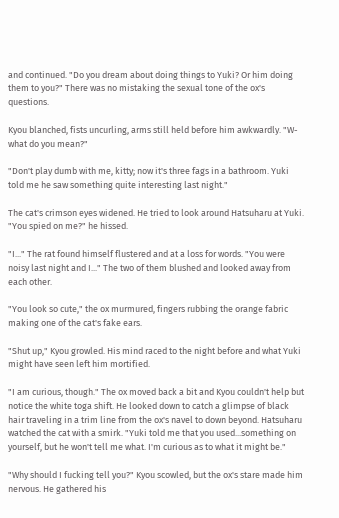and continued. "Do you dream about doing things to Yuki? Or him doing them to you?" There was no mistaking the sexual tone of the ox's questions.

Kyou blanched, fists uncurling, arms still held before him awkwardly. "W-what do you mean?"

"Don't play dumb with me, kitty; now it's three fags in a bathroom. Yuki told me he saw something quite interesting last night."

The cat's crimson eyes widened. He tried to look around Hatsuharu at Yuki. "You spied on me?" he hissed.

"I..." The rat found himself flustered and at a loss for words. "You were noisy last night and I..." The two of them blushed and looked away from each other.

"You look so cute," the ox murmured, fingers rubbing the orange fabric making one of the cat's fake ears.

"Shut up," Kyou growled. His mind raced to the night before and what Yuki might have seen left him mortified.

"I am curious, though." The ox moved back a bit and Kyou couldn't help but notice the white toga shift. He looked down to catch a glimpse of black hair traveling in a trim line from the ox's navel to down beyond. Hatsuharu watched the cat with a smirk. "Yuki told me that you used...something on yourself, but he won't tell me what. I'm curious as to what it might be."

"Why should I fucking tell you?" Kyou scowled, but the ox's stare made him nervous. He gathered his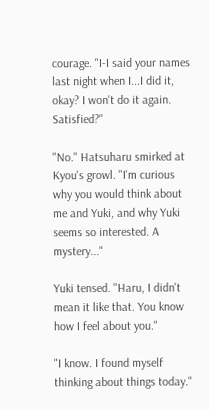courage. "I-I said your names last night when I...I did it, okay? I won't do it again. Satisfied?"

"No." Hatsuharu smirked at Kyou's growl. "I'm curious why you would think about me and Yuki, and why Yuki seems so interested. A mystery..."

Yuki tensed. "Haru, I didn't mean it like that. You know how I feel about you."

"I know. I found myself thinking about things today."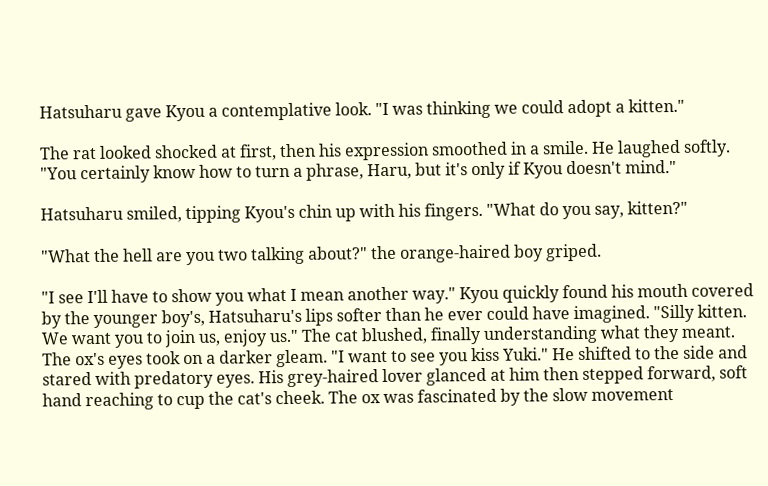Hatsuharu gave Kyou a contemplative look. "I was thinking we could adopt a kitten."

The rat looked shocked at first, then his expression smoothed in a smile. He laughed softly. "You certainly know how to turn a phrase, Haru, but it's only if Kyou doesn't mind."

Hatsuharu smiled, tipping Kyou's chin up with his fingers. "What do you say, kitten?"

"What the hell are you two talking about?" the orange-haired boy griped.

"I see I'll have to show you what I mean another way." Kyou quickly found his mouth covered by the younger boy's, Hatsuharu's lips softer than he ever could have imagined. "Silly kitten. We want you to join us, enjoy us." The cat blushed, finally understanding what they meant. The ox's eyes took on a darker gleam. "I want to see you kiss Yuki." He shifted to the side and stared with predatory eyes. His grey-haired lover glanced at him then stepped forward, soft hand reaching to cup the cat's cheek. The ox was fascinated by the slow movement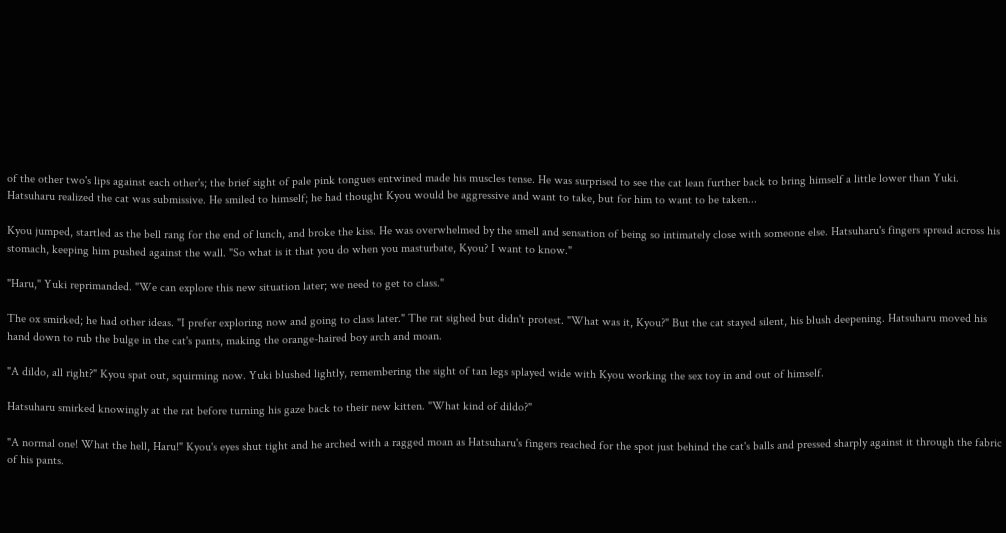of the other two's lips against each other's; the brief sight of pale pink tongues entwined made his muscles tense. He was surprised to see the cat lean further back to bring himself a little lower than Yuki. Hatsuharu realized the cat was submissive. He smiled to himself; he had thought Kyou would be aggressive and want to take, but for him to want to be taken...

Kyou jumped, startled as the bell rang for the end of lunch, and broke the kiss. He was overwhelmed by the smell and sensation of being so intimately close with someone else. Hatsuharu's fingers spread across his stomach, keeping him pushed against the wall. "So what is it that you do when you masturbate, Kyou? I want to know."

"Haru," Yuki reprimanded. "We can explore this new situation later; we need to get to class."

The ox smirked; he had other ideas. "I prefer exploring now and going to class later." The rat sighed but didn't protest. "What was it, Kyou?" But the cat stayed silent, his blush deepening. Hatsuharu moved his hand down to rub the bulge in the cat's pants, making the orange-haired boy arch and moan.

"A dildo, all right?" Kyou spat out, squirming now. Yuki blushed lightly, remembering the sight of tan legs splayed wide with Kyou working the sex toy in and out of himself.

Hatsuharu smirked knowingly at the rat before turning his gaze back to their new kitten. "What kind of dildo?"

"A normal one! What the hell, Haru!" Kyou's eyes shut tight and he arched with a ragged moan as Hatsuharu's fingers reached for the spot just behind the cat's balls and pressed sharply against it through the fabric of his pants.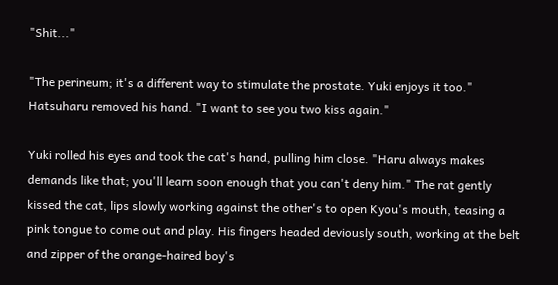"Shit..."

"The perineum; it's a different way to stimulate the prostate. Yuki enjoys it too." Hatsuharu removed his hand. "I want to see you two kiss again."

Yuki rolled his eyes and took the cat's hand, pulling him close. "Haru always makes demands like that; you'll learn soon enough that you can't deny him." The rat gently kissed the cat, lips slowly working against the other's to open Kyou's mouth, teasing a pink tongue to come out and play. His fingers headed deviously south, working at the belt and zipper of the orange-haired boy's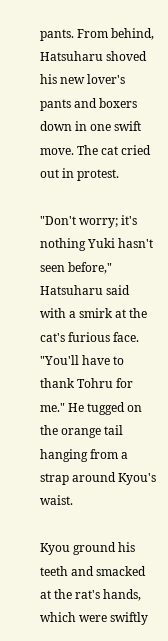pants. From behind, Hatsuharu shoved his new lover's pants and boxers down in one swift move. The cat cried out in protest.

"Don't worry; it's nothing Yuki hasn't seen before," Hatsuharu said with a smirk at the cat's furious face. "You'll have to thank Tohru for me." He tugged on the orange tail hanging from a strap around Kyou's waist.

Kyou ground his teeth and smacked at the rat's hands, which were swiftly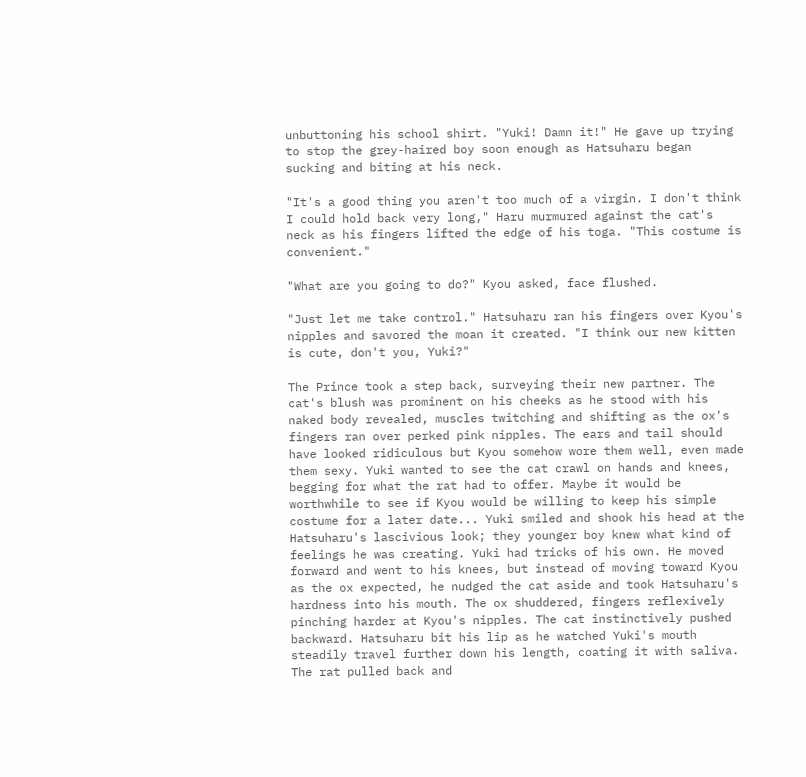unbuttoning his school shirt. "Yuki! Damn it!" He gave up trying to stop the grey-haired boy soon enough as Hatsuharu began sucking and biting at his neck.

"It's a good thing you aren't too much of a virgin. I don't think I could hold back very long," Haru murmured against the cat's neck as his fingers lifted the edge of his toga. "This costume is convenient."

"What are you going to do?" Kyou asked, face flushed.

"Just let me take control." Hatsuharu ran his fingers over Kyou's nipples and savored the moan it created. "I think our new kitten is cute, don't you, Yuki?"

The Prince took a step back, surveying their new partner. The cat's blush was prominent on his cheeks as he stood with his naked body revealed, muscles twitching and shifting as the ox's fingers ran over perked pink nipples. The ears and tail should have looked ridiculous but Kyou somehow wore them well, even made them sexy. Yuki wanted to see the cat crawl on hands and knees, begging for what the rat had to offer. Maybe it would be worthwhile to see if Kyou would be willing to keep his simple costume for a later date... Yuki smiled and shook his head at the Hatsuharu's lascivious look; they younger boy knew what kind of feelings he was creating. Yuki had tricks of his own. He moved forward and went to his knees, but instead of moving toward Kyou as the ox expected, he nudged the cat aside and took Hatsuharu's hardness into his mouth. The ox shuddered, fingers reflexively pinching harder at Kyou's nipples. The cat instinctively pushed backward. Hatsuharu bit his lip as he watched Yuki's mouth steadily travel further down his length, coating it with saliva. The rat pulled back and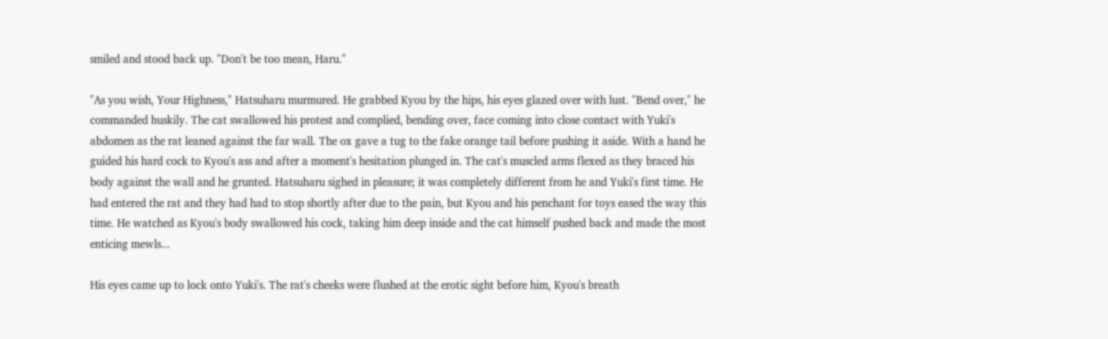smiled and stood back up. "Don't be too mean, Haru."

"As you wish, Your Highness," Hatsuharu murmured. He grabbed Kyou by the hips, his eyes glazed over with lust. "Bend over," he commanded huskily. The cat swallowed his protest and complied, bending over, face coming into close contact with Yuki's abdomen as the rat leaned against the far wall. The ox gave a tug to the fake orange tail before pushing it aside. With a hand he guided his hard cock to Kyou's ass and after a moment's hesitation plunged in. The cat's muscled arms flexed as they braced his body against the wall and he grunted. Hatsuharu sighed in pleasure; it was completely different from he and Yuki's first time. He had entered the rat and they had had to stop shortly after due to the pain, but Kyou and his penchant for toys eased the way this time. He watched as Kyou's body swallowed his cock, taking him deep inside and the cat himself pushed back and made the most enticing mewls...

His eyes came up to lock onto Yuki's. The rat's cheeks were flushed at the erotic sight before him, Kyou's breath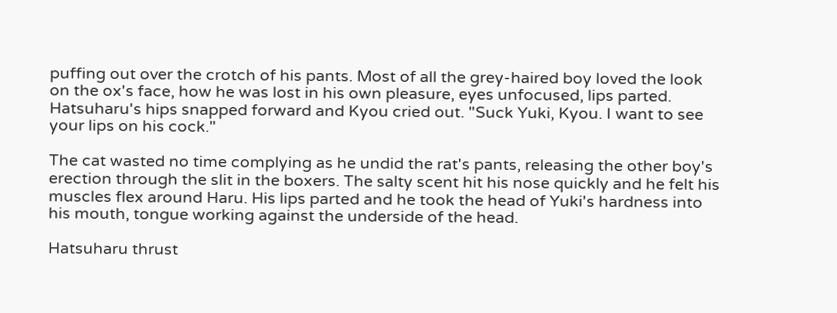puffing out over the crotch of his pants. Most of all the grey-haired boy loved the look on the ox's face, how he was lost in his own pleasure, eyes unfocused, lips parted. Hatsuharu's hips snapped forward and Kyou cried out. "Suck Yuki, Kyou. I want to see your lips on his cock."

The cat wasted no time complying as he undid the rat's pants, releasing the other boy's erection through the slit in the boxers. The salty scent hit his nose quickly and he felt his muscles flex around Haru. His lips parted and he took the head of Yuki's hardness into his mouth, tongue working against the underside of the head.

Hatsuharu thrust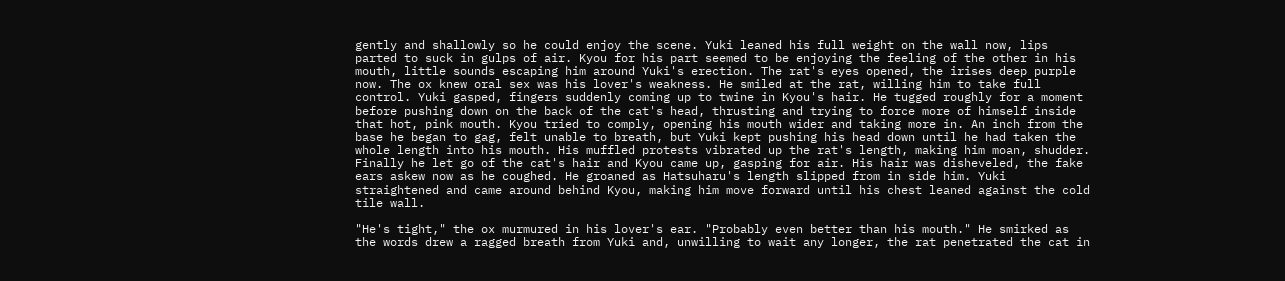gently and shallowly so he could enjoy the scene. Yuki leaned his full weight on the wall now, lips parted to suck in gulps of air. Kyou for his part seemed to be enjoying the feeling of the other in his mouth, little sounds escaping him around Yuki's erection. The rat's eyes opened, the irises deep purple now. The ox knew oral sex was his lover's weakness. He smiled at the rat, willing him to take full control. Yuki gasped, fingers suddenly coming up to twine in Kyou's hair. He tugged roughly for a moment before pushing down on the back of the cat's head, thrusting and trying to force more of himself inside that hot, pink mouth. Kyou tried to comply, opening his mouth wider and taking more in. An inch from the base he began to gag, felt unable to breath, but Yuki kept pushing his head down until he had taken the whole length into his mouth. His muffled protests vibrated up the rat's length, making him moan, shudder. Finally he let go of the cat's hair and Kyou came up, gasping for air. His hair was disheveled, the fake ears askew now as he coughed. He groaned as Hatsuharu's length slipped from in side him. Yuki straightened and came around behind Kyou, making him move forward until his chest leaned against the cold tile wall.

"He's tight," the ox murmured in his lover's ear. "Probably even better than his mouth." He smirked as the words drew a ragged breath from Yuki and, unwilling to wait any longer, the rat penetrated the cat in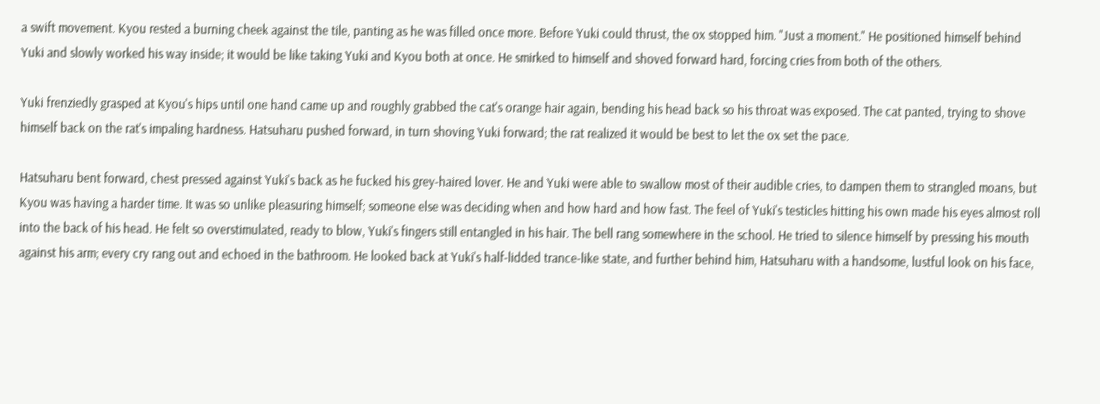a swift movement. Kyou rested a burning cheek against the tile, panting as he was filled once more. Before Yuki could thrust, the ox stopped him. "Just a moment." He positioned himself behind Yuki and slowly worked his way inside; it would be like taking Yuki and Kyou both at once. He smirked to himself and shoved forward hard, forcing cries from both of the others.

Yuki frenziedly grasped at Kyou's hips until one hand came up and roughly grabbed the cat's orange hair again, bending his head back so his throat was exposed. The cat panted, trying to shove himself back on the rat's impaling hardness. Hatsuharu pushed forward, in turn shoving Yuki forward; the rat realized it would be best to let the ox set the pace.

Hatsuharu bent forward, chest pressed against Yuki's back as he fucked his grey-haired lover. He and Yuki were able to swallow most of their audible cries, to dampen them to strangled moans, but Kyou was having a harder time. It was so unlike pleasuring himself; someone else was deciding when and how hard and how fast. The feel of Yuki's testicles hitting his own made his eyes almost roll into the back of his head. He felt so overstimulated, ready to blow, Yuki's fingers still entangled in his hair. The bell rang somewhere in the school. He tried to silence himself by pressing his mouth against his arm; every cry rang out and echoed in the bathroom. He looked back at Yuki's half-lidded trance-like state, and further behind him, Hatsuharu with a handsome, lustful look on his face,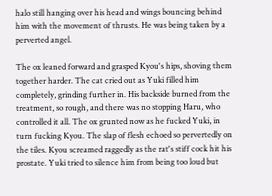halo still hanging over his head and wings bouncing behind him with the movement of thrusts. He was being taken by a perverted angel.

The ox leaned forward and grasped Kyou's hips, shoving them together harder. The cat cried out as Yuki filled him completely, grinding further in. His backside burned from the treatment, so rough, and there was no stopping Haru, who controlled it all. The ox grunted now as he fucked Yuki, in turn fucking Kyou. The slap of flesh echoed so pervertedly on the tiles. Kyou screamed raggedly as the rat's stiff cock hit his prostate. Yuki tried to silence him from being too loud but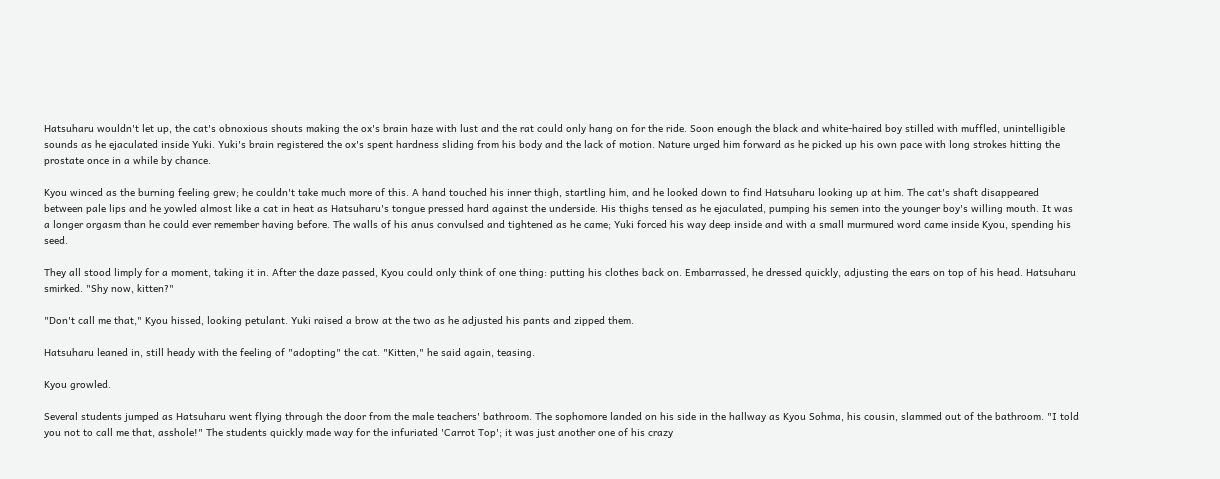Hatsuharu wouldn't let up, the cat's obnoxious shouts making the ox's brain haze with lust and the rat could only hang on for the ride. Soon enough the black and white-haired boy stilled with muffled, unintelligible sounds as he ejaculated inside Yuki. Yuki's brain registered the ox's spent hardness sliding from his body and the lack of motion. Nature urged him forward as he picked up his own pace with long strokes hitting the prostate once in a while by chance.

Kyou winced as the burning feeling grew; he couldn't take much more of this. A hand touched his inner thigh, startling him, and he looked down to find Hatsuharu looking up at him. The cat's shaft disappeared between pale lips and he yowled almost like a cat in heat as Hatsuharu's tongue pressed hard against the underside. His thighs tensed as he ejaculated, pumping his semen into the younger boy's willing mouth. It was a longer orgasm than he could ever remember having before. The walls of his anus convulsed and tightened as he came; Yuki forced his way deep inside and with a small murmured word came inside Kyou, spending his seed.

They all stood limply for a moment, taking it in. After the daze passed, Kyou could only think of one thing: putting his clothes back on. Embarrassed, he dressed quickly, adjusting the ears on top of his head. Hatsuharu smirked. "Shy now, kitten?"

"Don't call me that," Kyou hissed, looking petulant. Yuki raised a brow at the two as he adjusted his pants and zipped them.

Hatsuharu leaned in, still heady with the feeling of "adopting" the cat. "Kitten," he said again, teasing.

Kyou growled.

Several students jumped as Hatsuharu went flying through the door from the male teachers' bathroom. The sophomore landed on his side in the hallway as Kyou Sohma, his cousin, slammed out of the bathroom. "I told you not to call me that, asshole!" The students quickly made way for the infuriated 'Carrot Top'; it was just another one of his crazy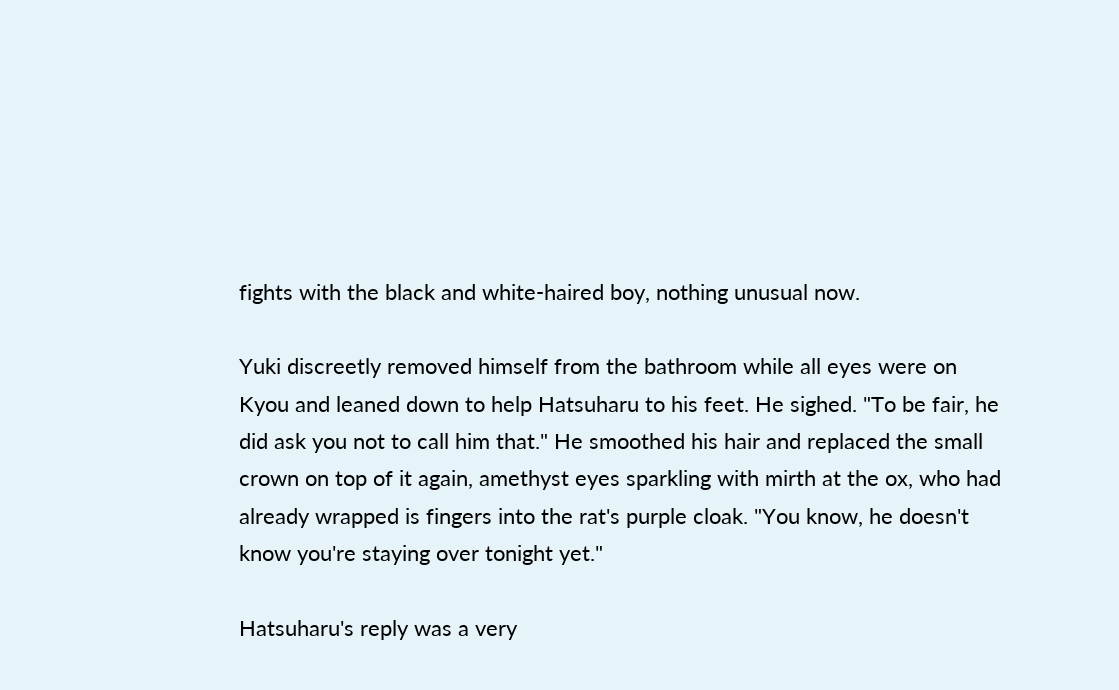fights with the black and white-haired boy, nothing unusual now.

Yuki discreetly removed himself from the bathroom while all eyes were on Kyou and leaned down to help Hatsuharu to his feet. He sighed. "To be fair, he did ask you not to call him that." He smoothed his hair and replaced the small crown on top of it again, amethyst eyes sparkling with mirth at the ox, who had already wrapped is fingers into the rat's purple cloak. "You know, he doesn't know you're staying over tonight yet."

Hatsuharu's reply was a very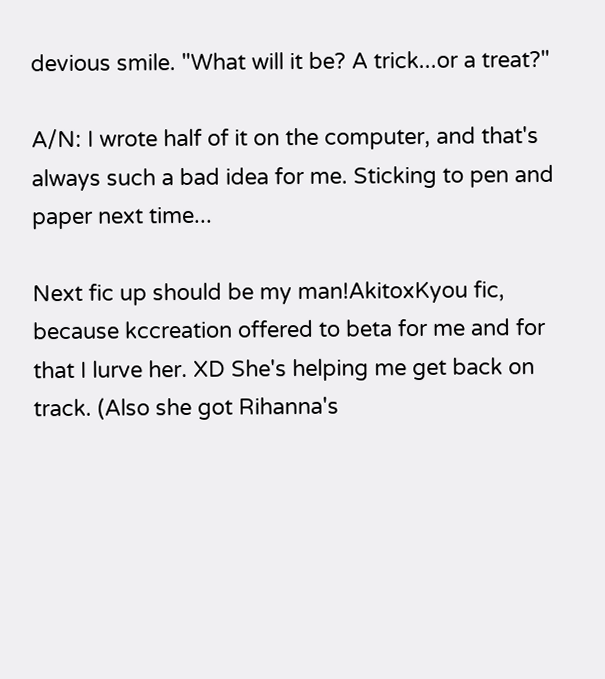devious smile. "What will it be? A trick...or a treat?"

A/N: I wrote half of it on the computer, and that's always such a bad idea for me. Sticking to pen and paper next time...

Next fic up should be my man!AkitoxKyou fic, because kccreation offered to beta for me and for that I lurve her. XD She's helping me get back on track. (Also she got Rihanna's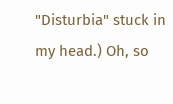"Disturbia" stuck in my head.) Oh, so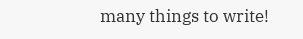many things to write!